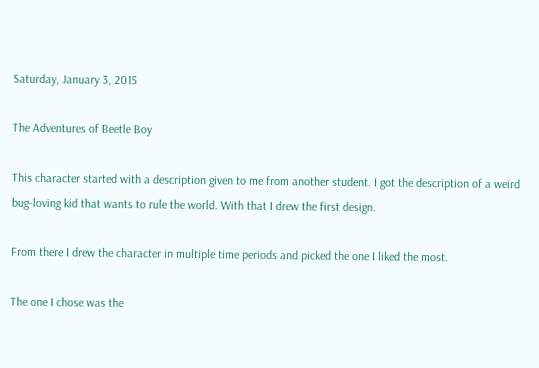Saturday, January 3, 2015

The Adventures of Beetle Boy

This character started with a description given to me from another student. I got the description of a weird bug-loving kid that wants to rule the world. With that I drew the first design.

From there I drew the character in multiple time periods and picked the one I liked the most.

The one I chose was the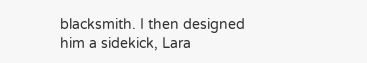blacksmith. I then designed him a sidekick, Lara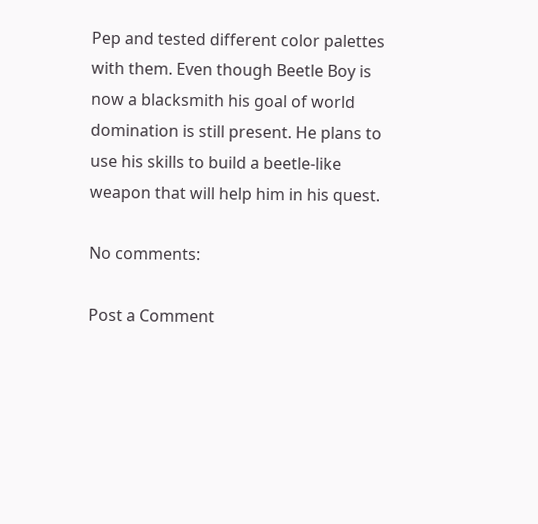Pep and tested different color palettes with them. Even though Beetle Boy is now a blacksmith his goal of world domination is still present. He plans to use his skills to build a beetle-like weapon that will help him in his quest.

No comments:

Post a Comment